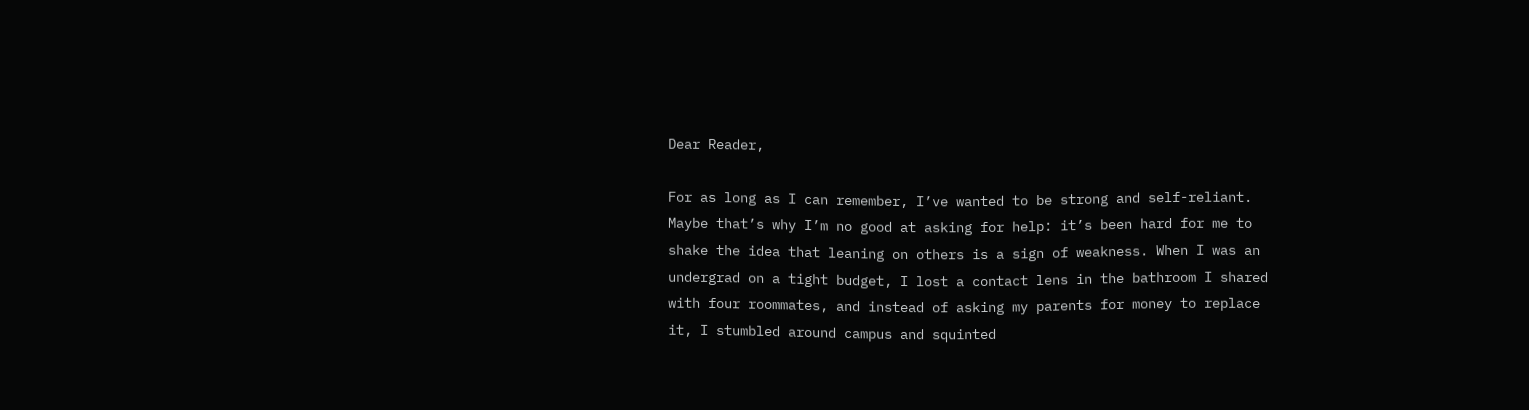Dear Reader,

For as long as I can remember, I’ve wanted to be strong and self-reliant. Maybe that’s why I’m no good at asking for help: it’s been hard for me to shake the idea that leaning on others is a sign of weakness. When I was an undergrad on a tight budget, I lost a contact lens in the bathroom I shared with four roommates, and instead of asking my parents for money to replace it, I stumbled around campus and squinted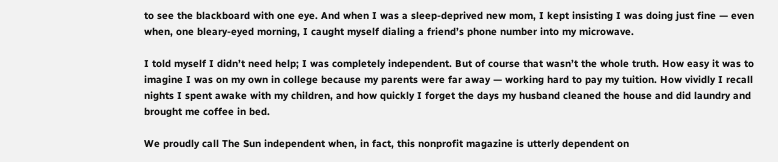to see the blackboard with one eye. And when I was a sleep-deprived new mom, I kept insisting I was doing just fine — even when, one bleary-eyed morning, I caught myself dialing a friend’s phone number into my microwave.

I told myself I didn’t need help; I was completely independent. But of course that wasn’t the whole truth. How easy it was to imagine I was on my own in college because my parents were far away — working hard to pay my tuition. How vividly I recall nights I spent awake with my children, and how quickly I forget the days my husband cleaned the house and did laundry and brought me coffee in bed.

We proudly call The Sun independent when, in fact, this nonprofit magazine is utterly dependent on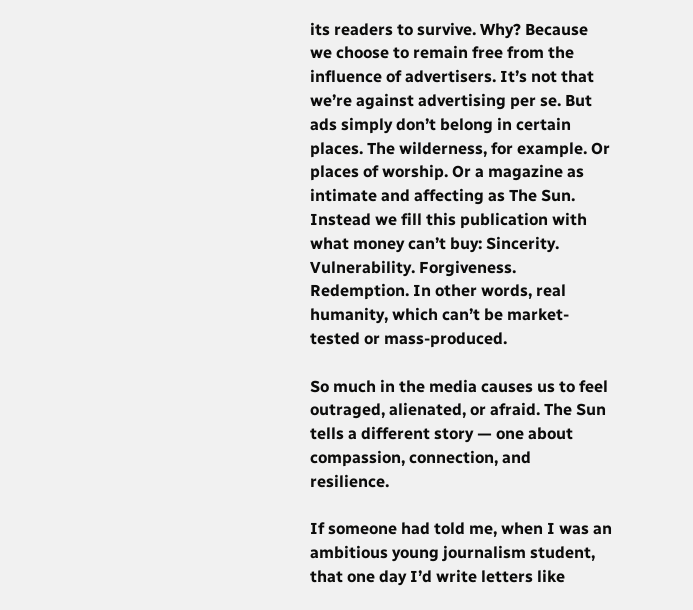its readers to survive. Why? Because we choose to remain free from the influence of advertisers. It’s not that we’re against advertising per se. But ads simply don’t belong in certain places. The wilderness, for example. Or places of worship. Or a magazine as intimate and affecting as The Sun. Instead we fill this publication with what money can’t buy: Sincerity. Vulnerability. Forgiveness. Redemption. In other words, real humanity, which can’t be market-tested or mass-produced.

So much in the media causes us to feel outraged, alienated, or afraid. The Sun tells a different story — one about compassion, connection, and resilience.

If someone had told me, when I was an ambitious young journalism student, that one day I’d write letters like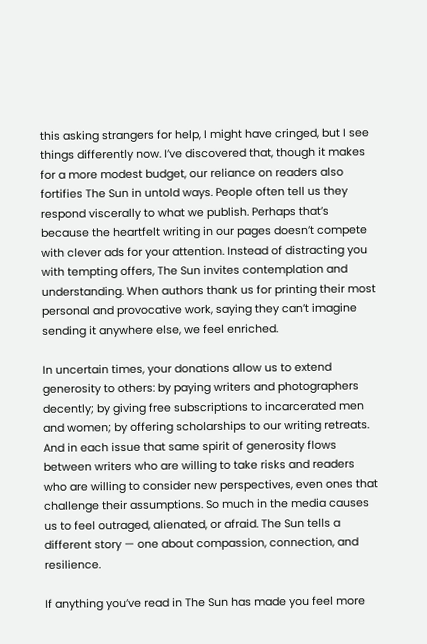this asking strangers for help, I might have cringed, but I see things differently now. I’ve discovered that, though it makes for a more modest budget, our reliance on readers also fortifies The Sun in untold ways. People often tell us they respond viscerally to what we publish. Perhaps that’s because the heartfelt writing in our pages doesn’t compete with clever ads for your attention. Instead of distracting you with tempting offers, The Sun invites contemplation and understanding. When authors thank us for printing their most personal and provocative work, saying they can’t imagine sending it anywhere else, we feel enriched.

In uncertain times, your donations allow us to extend generosity to others: by paying writers and photographers decently; by giving free subscriptions to incarcerated men and women; by offering scholarships to our writing retreats. And in each issue that same spirit of generosity flows between writers who are willing to take risks and readers who are willing to consider new perspectives, even ones that challenge their assumptions. So much in the media causes us to feel outraged, alienated, or afraid. The Sun tells a different story — one about compassion, connection, and resilience.

If anything you’ve read in The Sun has made you feel more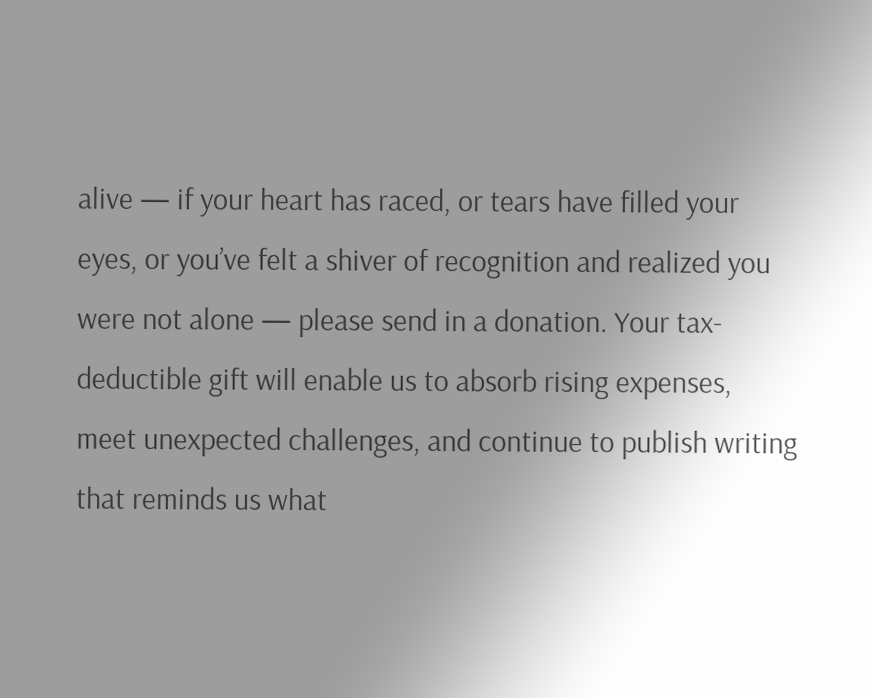alive — if your heart has raced, or tears have filled your eyes, or you’ve felt a shiver of recognition and realized you were not alone — please send in a donation. Your tax-deductible gift will enable us to absorb rising expenses, meet unexpected challenges, and continue to publish writing that reminds us what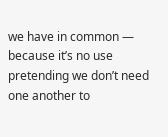we have in common — because it’s no use pretending we don’t need one another to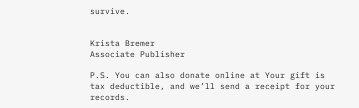survive.


Krista Bremer
Associate Publisher

P.S. You can also donate online at Your gift is tax deductible, and we’ll send a receipt for your records.